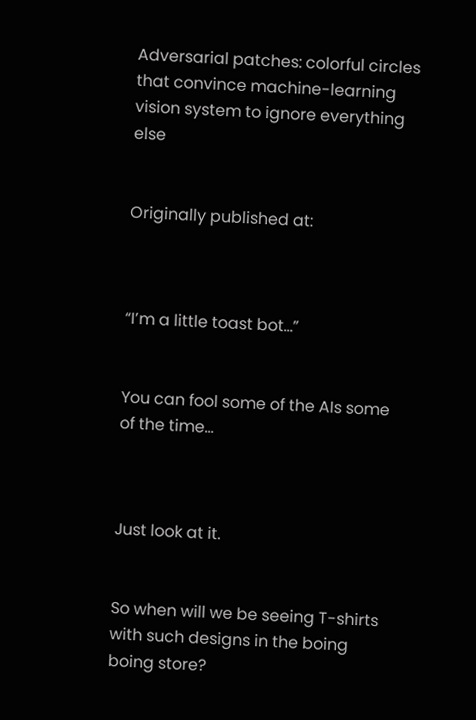Adversarial patches: colorful circles that convince machine-learning vision system to ignore everything else


Originally published at:



“I’m a little toast bot…”


You can fool some of the AIs some of the time…



Just look at it.


So when will we be seeing T-shirts with such designs in the boing boing store?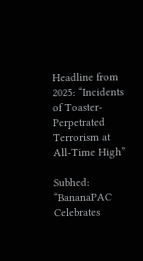Headline from 2025: “Incidents of Toaster-Perpetrated Terrorism at All-Time High”

Subhed: “BananaPAC Celebrates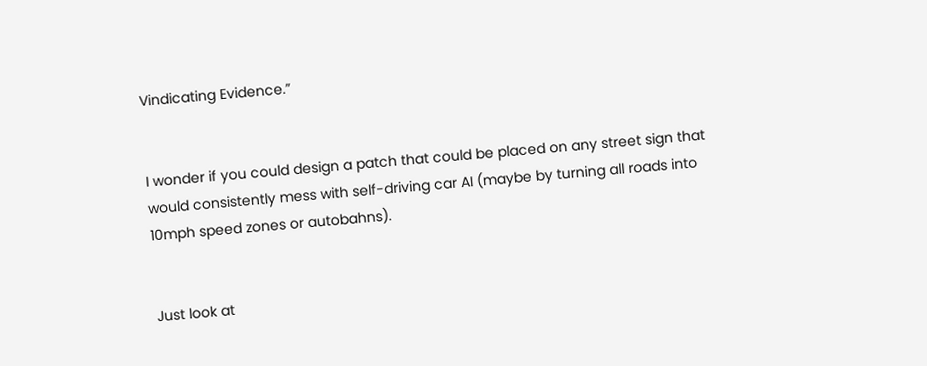Vindicating Evidence.”


I wonder if you could design a patch that could be placed on any street sign that would consistently mess with self-driving car AI (maybe by turning all roads into 10mph speed zones or autobahns).


Just look at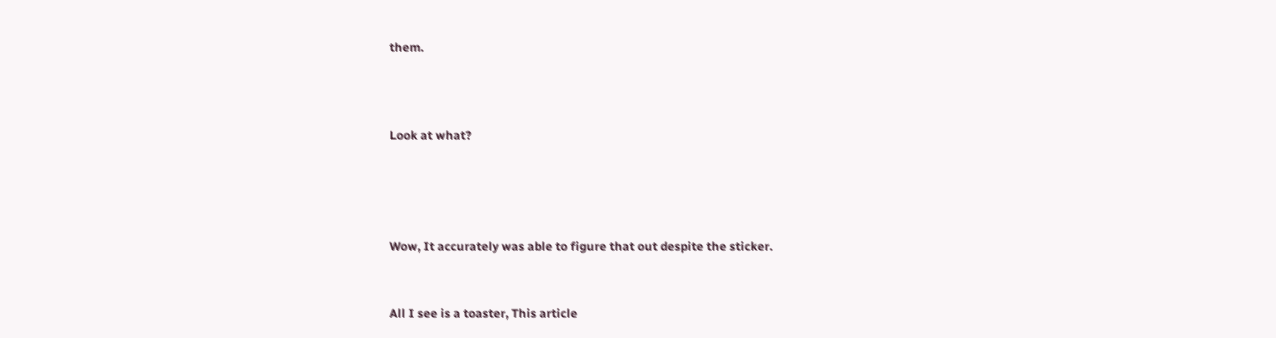them.



Look at what?




Wow, It accurately was able to figure that out despite the sticker.


All I see is a toaster, This article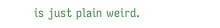is just plain weird.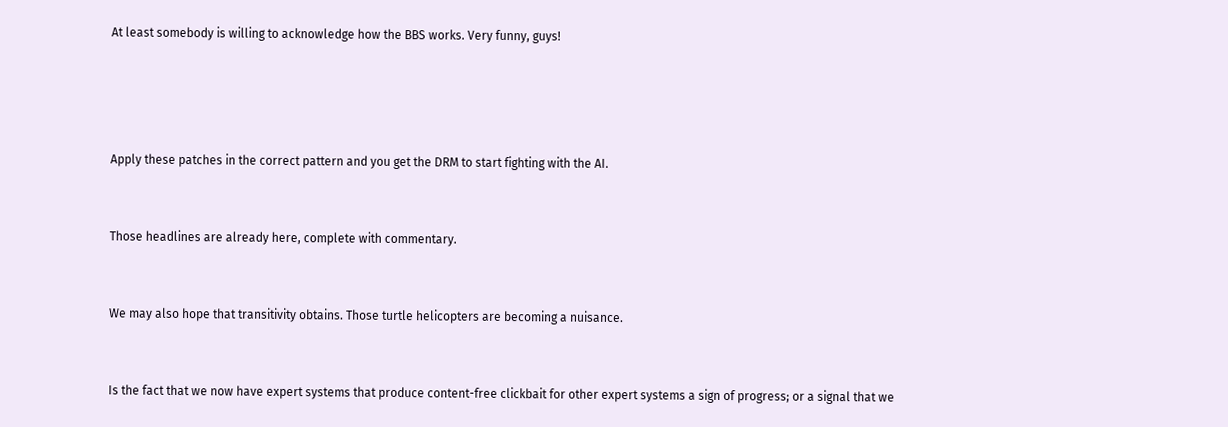At least somebody is willing to acknowledge how the BBS works. Very funny, guys!




Apply these patches in the correct pattern and you get the DRM to start fighting with the AI.


Those headlines are already here, complete with commentary.


We may also hope that transitivity obtains. Those turtle helicopters are becoming a nuisance.


Is the fact that we now have expert systems that produce content-free clickbait for other expert systems a sign of progress; or a signal that we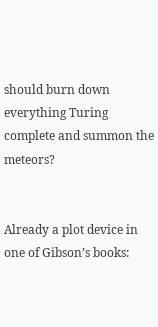should burn down everything Turing complete and summon the meteors?


Already a plot device in one of Gibson’s books: